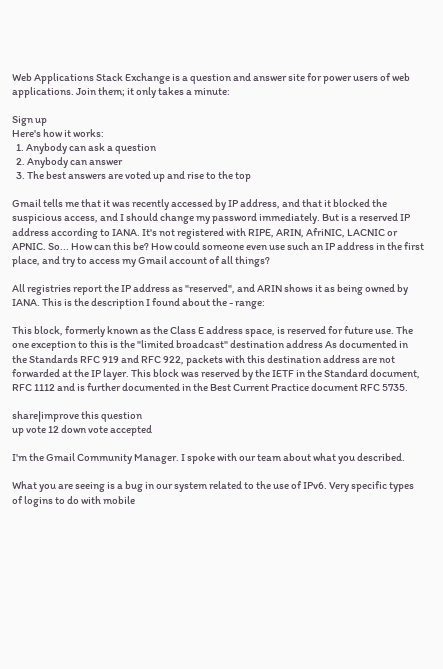Web Applications Stack Exchange is a question and answer site for power users of web applications. Join them; it only takes a minute:

Sign up
Here's how it works:
  1. Anybody can ask a question
  2. Anybody can answer
  3. The best answers are voted up and rise to the top

Gmail tells me that it was recently accessed by IP address, and that it blocked the suspicious access, and I should change my password immediately. But is a reserved IP address according to IANA. It's not registered with RIPE, ARIN, AfriNIC, LACNIC or APNIC. So... How can this be? How could someone even use such an IP address in the first place, and try to access my Gmail account of all things?

All registries report the IP address as "reserved", and ARIN shows it as being owned by IANA. This is the description I found about the - range:

This block, formerly known as the Class E address space, is reserved for future use. The one exception to this is the "limited broadcast" destination address As documented in the Standards RFC 919 and RFC 922, packets with this destination address are not forwarded at the IP layer. This block was reserved by the IETF in the Standard document, RFC 1112 and is further documented in the Best Current Practice document RFC 5735.

share|improve this question
up vote 12 down vote accepted

I'm the Gmail Community Manager. I spoke with our team about what you described.

What you are seeing is a bug in our system related to the use of IPv6. Very specific types of logins to do with mobile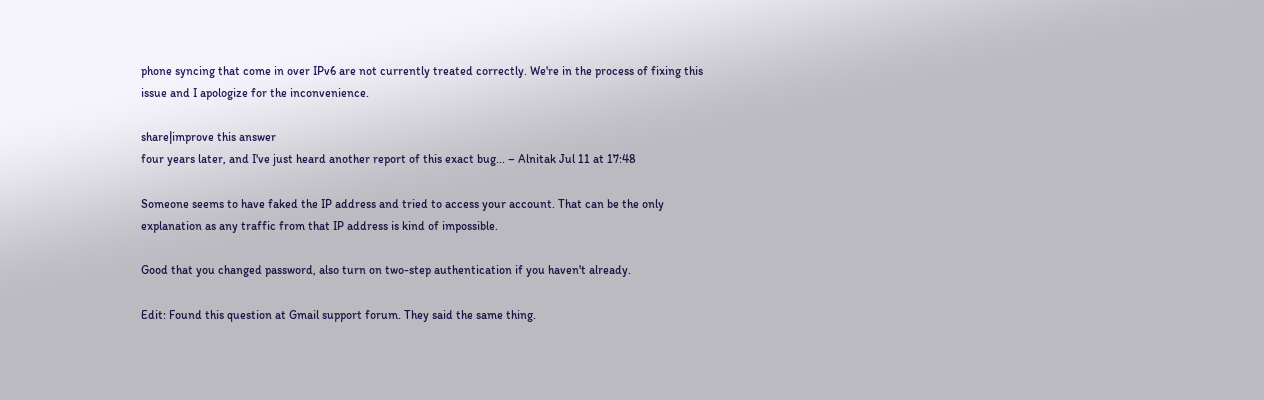phone syncing that come in over IPv6 are not currently treated correctly. We're in the process of fixing this issue and I apologize for the inconvenience.

share|improve this answer
four years later, and I've just heard another report of this exact bug... – Alnitak Jul 11 at 17:48

Someone seems to have faked the IP address and tried to access your account. That can be the only explanation as any traffic from that IP address is kind of impossible.

Good that you changed password, also turn on two-step authentication if you haven't already.

Edit: Found this question at Gmail support forum. They said the same thing.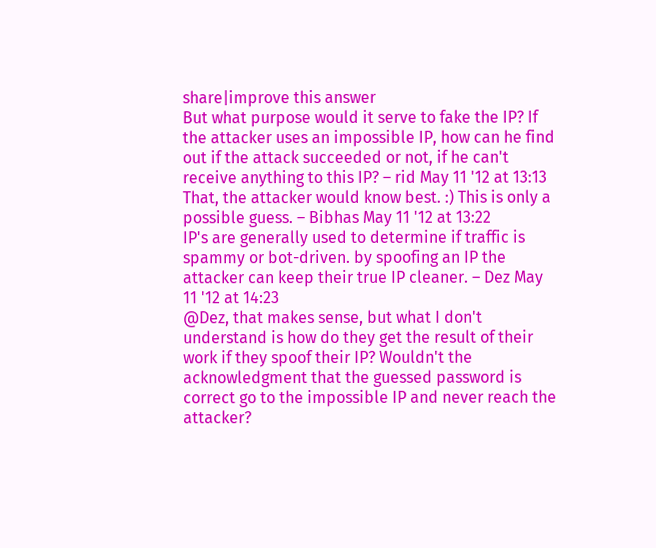share|improve this answer
But what purpose would it serve to fake the IP? If the attacker uses an impossible IP, how can he find out if the attack succeeded or not, if he can't receive anything to this IP? – rid May 11 '12 at 13:13
That, the attacker would know best. :) This is only a possible guess. – Bibhas May 11 '12 at 13:22
IP's are generally used to determine if traffic is spammy or bot-driven. by spoofing an IP the attacker can keep their true IP cleaner. – Dez May 11 '12 at 14:23
@Dez, that makes sense, but what I don't understand is how do they get the result of their work if they spoof their IP? Wouldn't the acknowledgment that the guessed password is correct go to the impossible IP and never reach the attacker?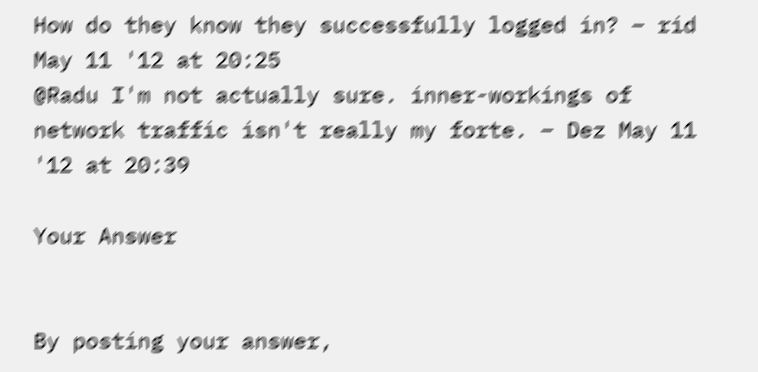How do they know they successfully logged in? – rid May 11 '12 at 20:25
@Radu I'm not actually sure. inner-workings of network traffic isn't really my forte. – Dez May 11 '12 at 20:39

Your Answer


By posting your answer,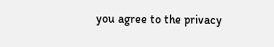you agree to the privacy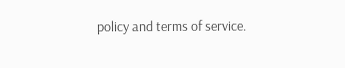policy and terms of service.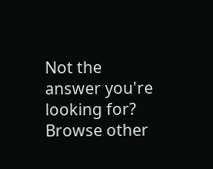Not the answer you're looking for? Browse other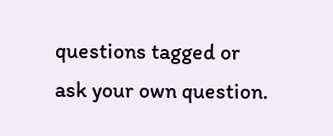questions tagged or ask your own question.